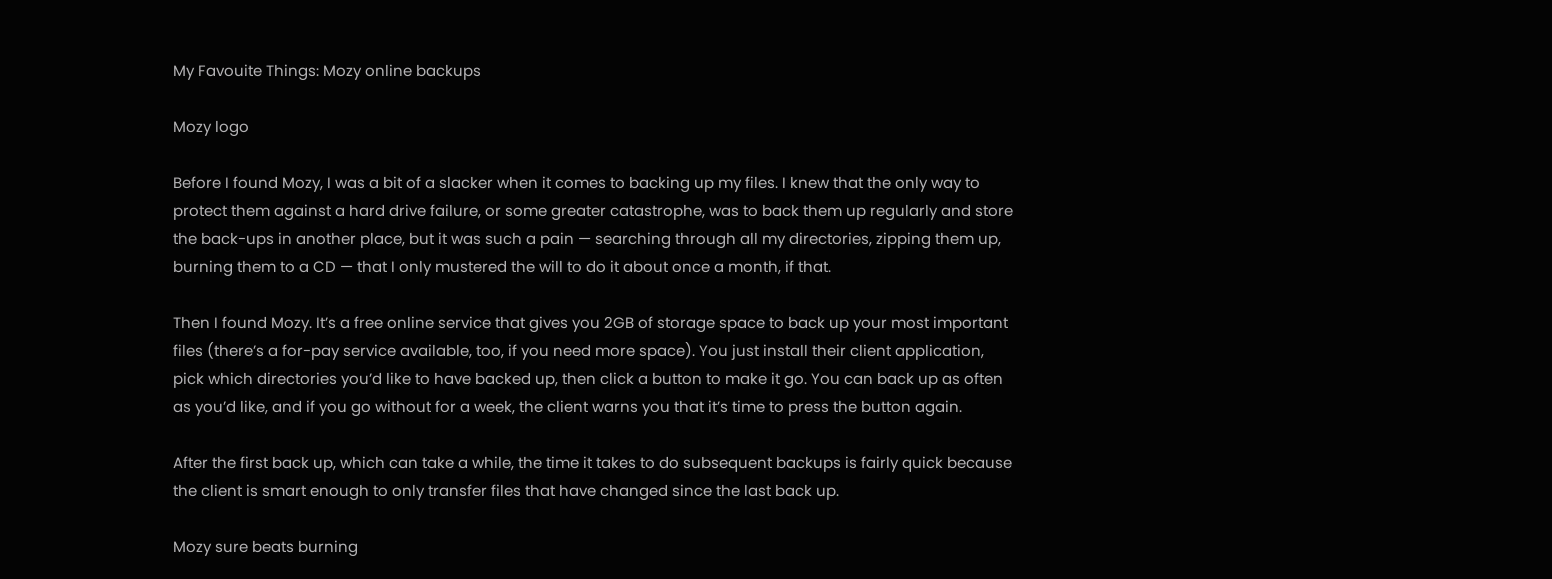My Favouite Things: Mozy online backups

Mozy logo

Before I found Mozy, I was a bit of a slacker when it comes to backing up my files. I knew that the only way to protect them against a hard drive failure, or some greater catastrophe, was to back them up regularly and store the back-ups in another place, but it was such a pain — searching through all my directories, zipping them up, burning them to a CD — that I only mustered the will to do it about once a month, if that.

Then I found Mozy. It’s a free online service that gives you 2GB of storage space to back up your most important files (there’s a for-pay service available, too, if you need more space). You just install their client application, pick which directories you’d like to have backed up, then click a button to make it go. You can back up as often as you’d like, and if you go without for a week, the client warns you that it’s time to press the button again.

After the first back up, which can take a while, the time it takes to do subsequent backups is fairly quick because the client is smart enough to only transfer files that have changed since the last back up.

Mozy sure beats burning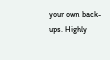your own back-ups. Highly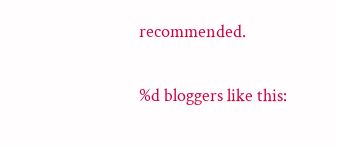recommended.

%d bloggers like this: